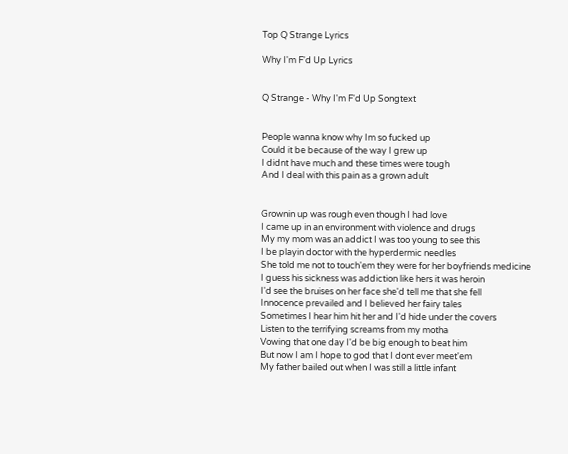Top Q Strange Lyrics

Why I'm F'd Up Lyrics


Q Strange - Why I'm F'd Up Songtext


People wanna know why Im so fucked up
Could it be because of the way I grew up
I didnt have much and these times were tough
And I deal with this pain as a grown adult


Grownin up was rough even though I had love
I came up in an environment with violence and drugs
My my mom was an addict I was too young to see this
I be playin doctor with the hyperdermic needles
She told me not to touch'em they were for her boyfriends medicine
I guess his sickness was addiction like hers it was heroin
I'd see the bruises on her face she'd tell me that she fell
Innocence prevailed and I believed her fairy tales
Sometimes I hear him hit her and I'd hide under the covers
Listen to the terrifying screams from my motha
Vowing that one day I'd be big enough to beat him
But now I am I hope to god that I dont ever meet'em
My father bailed out when I was still a little infant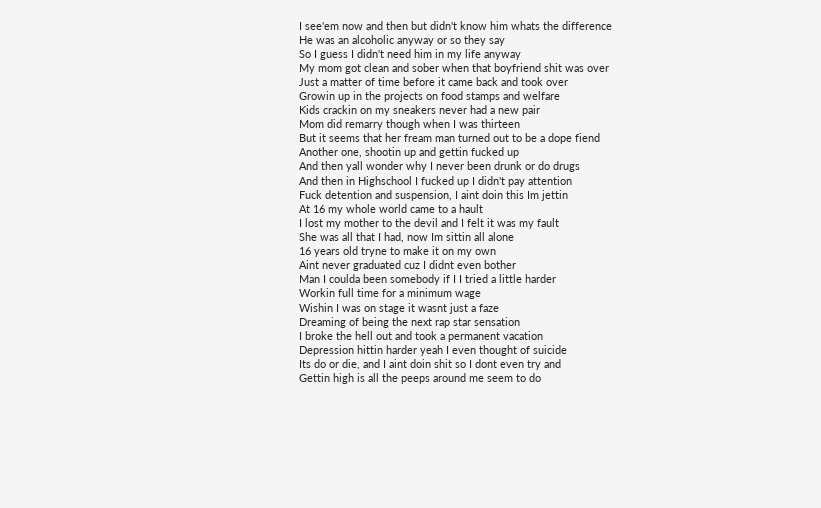I see'em now and then but didn't know him whats the difference
He was an alcoholic anyway or so they say
So I guess I didn't need him in my life anyway
My mom got clean and sober when that boyfriend shit was over
Just a matter of time before it came back and took over
Growin up in the projects on food stamps and welfare
Kids crackin on my sneakers never had a new pair
Mom did remarry though when I was thirteen
But it seems that her fream man turned out to be a dope fiend
Another one, shootin up and gettin fucked up
And then yall wonder why I never been drunk or do drugs
And then in Highschool I fucked up I didn't pay attention
Fuck detention and suspension, I aint doin this Im jettin
At 16 my whole world came to a hault
I lost my mother to the devil and I felt it was my fault
She was all that I had, now Im sittin all alone
16 years old tryne to make it on my own
Aint never graduated cuz I didnt even bother
Man I coulda been somebody if I I tried a little harder
Workin full time for a minimum wage
Wishin I was on stage it wasnt just a faze
Dreaming of being the next rap star sensation
I broke the hell out and took a permanent vacation
Depression hittin harder yeah I even thought of suicide
Its do or die, and I aint doin shit so I dont even try and
Gettin high is all the peeps around me seem to do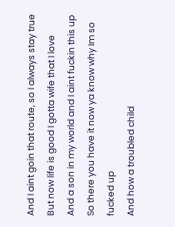And I aint goin that route, so I always stay true
But now life is good I gotta wife that I love
And a son in my world and I aint fuckin this up
So there you have it now ya know why Im so fucked up
And how a troubled child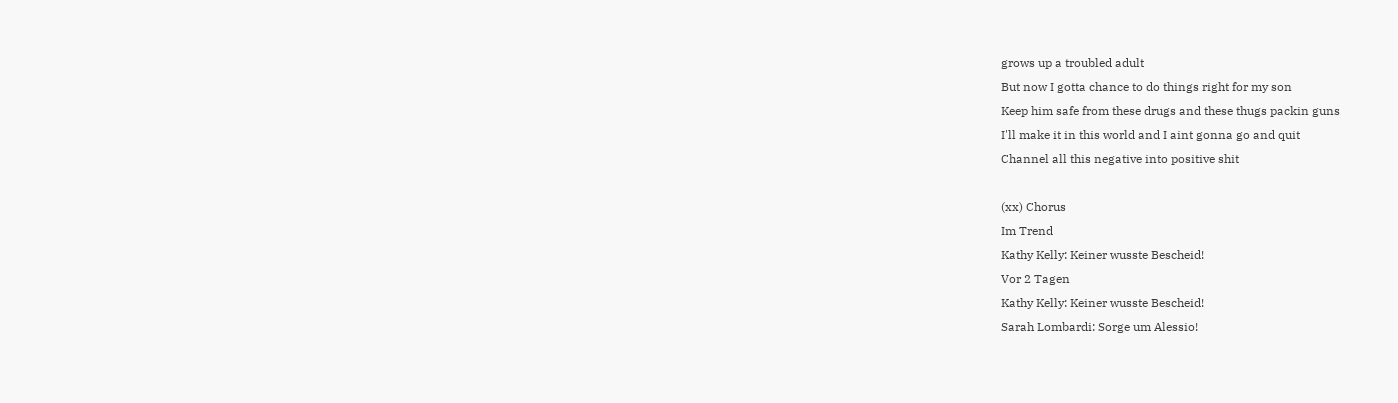grows up a troubled adult
But now I gotta chance to do things right for my son
Keep him safe from these drugs and these thugs packin guns
I'll make it in this world and I aint gonna go and quit
Channel all this negative into positive shit

(xx) Chorus
Im Trend
Kathy Kelly: Keiner wusste Bescheid!
Vor 2 Tagen
Kathy Kelly: Keiner wusste Bescheid!
Sarah Lombardi: Sorge um Alessio!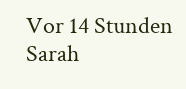Vor 14 Stunden
Sarah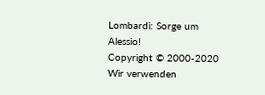Lombardi: Sorge um Alessio!
Copyright © 2000-2020
Wir verwenden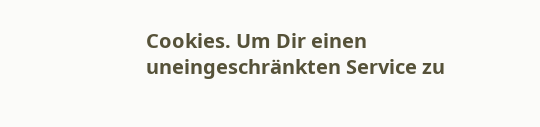Cookies. Um Dir einen uneingeschränkten Service zu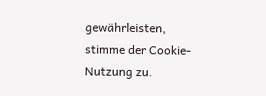gewährleisten, stimme der Cookie-Nutzung zu.